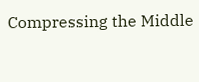Compressing the Middle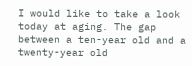I would like to take a look today at aging. The gap between a ten-year old and a twenty-year old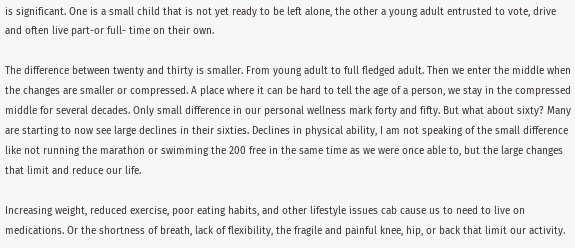is significant. One is a small child that is not yet ready to be left alone, the other a young adult entrusted to vote, drive and often live part-or full- time on their own.

The difference between twenty and thirty is smaller. From young adult to full fledged adult. Then we enter the middle when the changes are smaller or compressed. A place where it can be hard to tell the age of a person, we stay in the compressed middle for several decades. Only small difference in our personal wellness mark forty and fifty. But what about sixty? Many are starting to now see large declines in their sixties. Declines in physical ability, I am not speaking of the small difference like not running the marathon or swimming the 200 free in the same time as we were once able to, but the large changes that limit and reduce our life.

Increasing weight, reduced exercise, poor eating habits, and other lifestyle issues cab cause us to need to live on medications. Or the shortness of breath, lack of flexibility, the fragile and painful knee, hip, or back that limit our activity.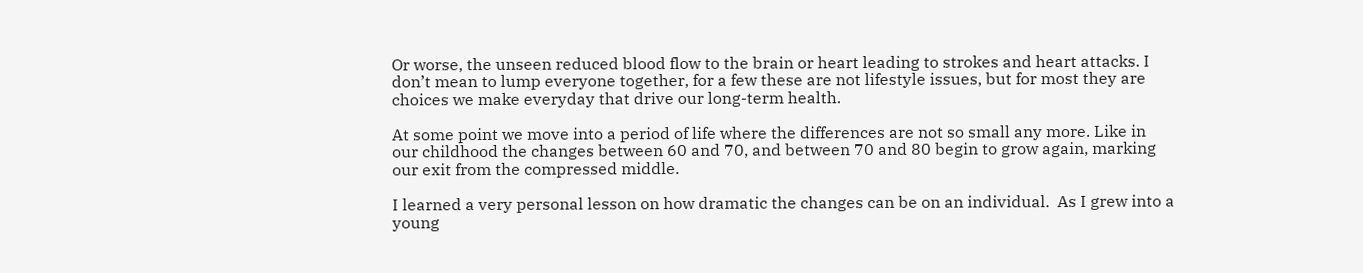Or worse, the unseen reduced blood flow to the brain or heart leading to strokes and heart attacks. I don’t mean to lump everyone together, for a few these are not lifestyle issues, but for most they are choices we make everyday that drive our long-term health.

At some point we move into a period of life where the differences are not so small any more. Like in our childhood the changes between 60 and 70, and between 70 and 80 begin to grow again, marking our exit from the compressed middle.

I learned a very personal lesson on how dramatic the changes can be on an individual.  As I grew into a young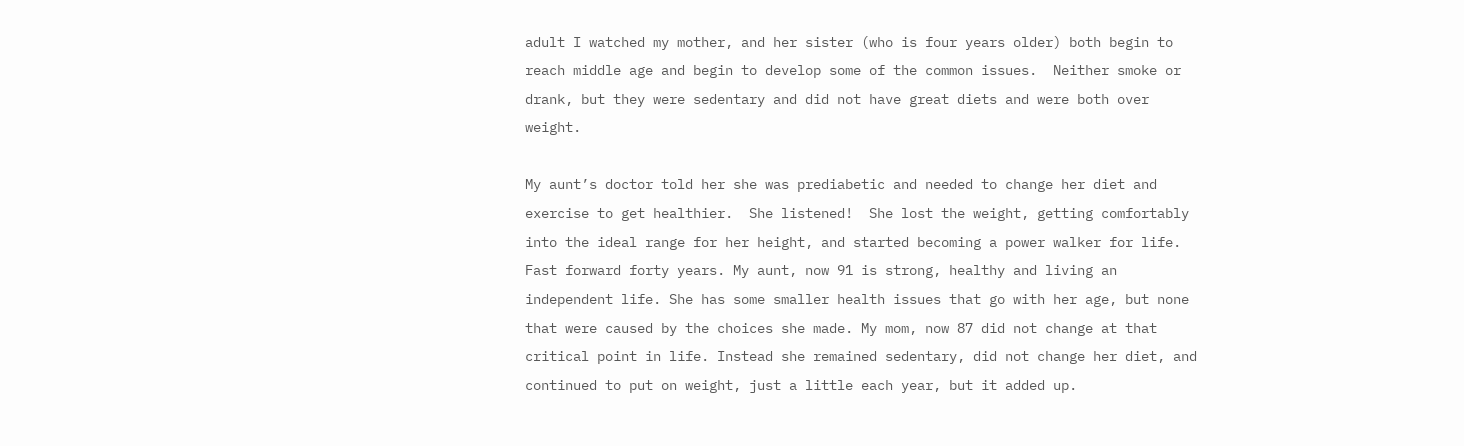adult I watched my mother, and her sister (who is four years older) both begin to reach middle age and begin to develop some of the common issues.  Neither smoke or drank, but they were sedentary and did not have great diets and were both over weight.

My aunt’s doctor told her she was prediabetic and needed to change her diet and exercise to get healthier.  She listened!  She lost the weight, getting comfortably into the ideal range for her height, and started becoming a power walker for life. Fast forward forty years. My aunt, now 91 is strong, healthy and living an independent life. She has some smaller health issues that go with her age, but none that were caused by the choices she made. My mom, now 87 did not change at that critical point in life. Instead she remained sedentary, did not change her diet, and continued to put on weight, just a little each year, but it added up.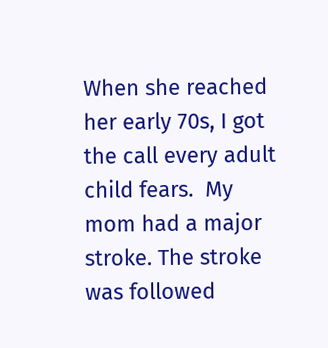When she reached her early 70s, I got the call every adult child fears.  My mom had a major stroke. The stroke was followed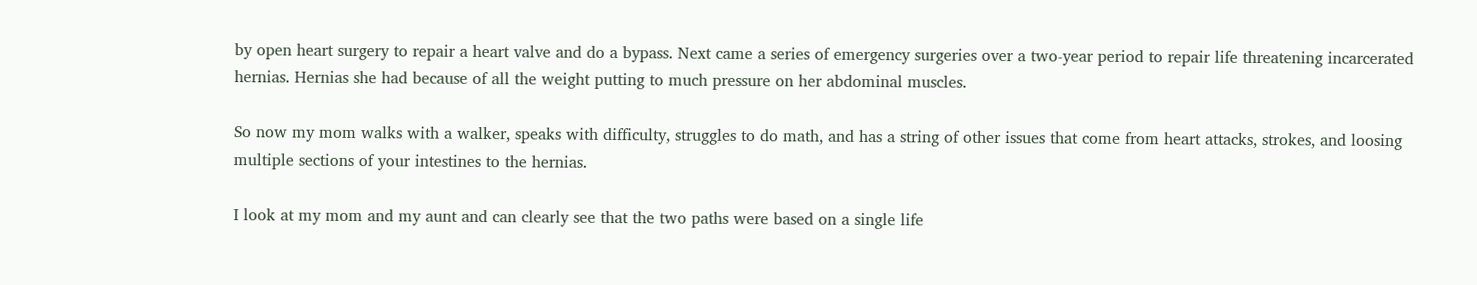by open heart surgery to repair a heart valve and do a bypass. Next came a series of emergency surgeries over a two-year period to repair life threatening incarcerated hernias. Hernias she had because of all the weight putting to much pressure on her abdominal muscles.

So now my mom walks with a walker, speaks with difficulty, struggles to do math, and has a string of other issues that come from heart attacks, strokes, and loosing multiple sections of your intestines to the hernias.

I look at my mom and my aunt and can clearly see that the two paths were based on a single life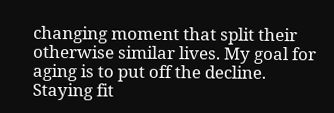changing moment that split their otherwise similar lives. My goal for aging is to put off the decline. Staying fit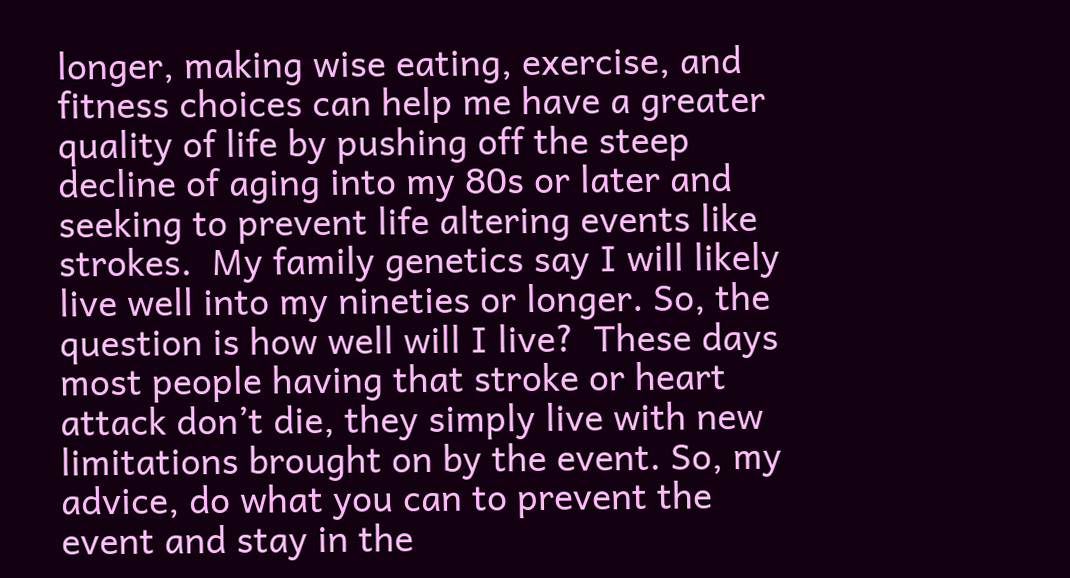longer, making wise eating, exercise, and fitness choices can help me have a greater quality of life by pushing off the steep decline of aging into my 80s or later and seeking to prevent life altering events like strokes.  My family genetics say I will likely live well into my nineties or longer. So, the question is how well will I live?  These days most people having that stroke or heart attack don’t die, they simply live with new limitations brought on by the event. So, my advice, do what you can to prevent the event and stay in the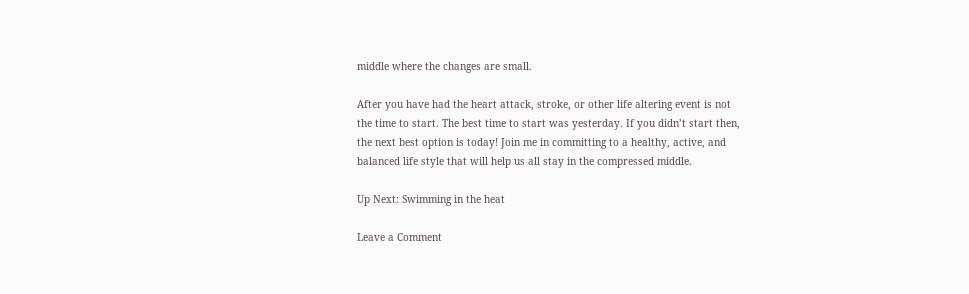middle where the changes are small.

After you have had the heart attack, stroke, or other life altering event is not the time to start. The best time to start was yesterday. If you didn’t start then, the next best option is today! Join me in committing to a healthy, active, and balanced life style that will help us all stay in the compressed middle.

Up Next: Swimming in the heat

Leave a Comment